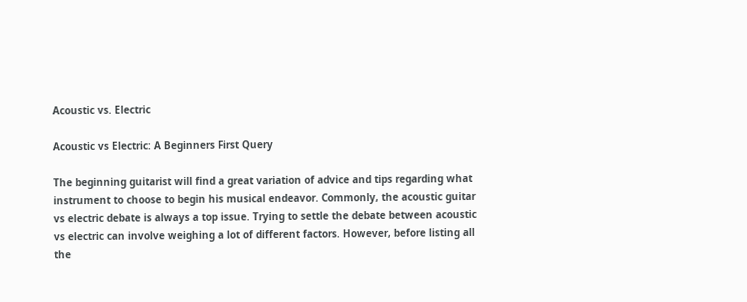Acoustic vs. Electric

Acoustic vs Electric: A Beginners First Query

The beginning guitarist will find a great variation of advice and tips regarding what instrument to choose to begin his musical endeavor. Commonly, the acoustic guitar vs electric debate is always a top issue. Trying to settle the debate between acoustic vs electric can involve weighing a lot of different factors. However, before listing all the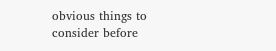obvious things to consider before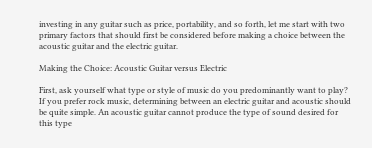investing in any guitar such as price, portability, and so forth, let me start with two primary factors that should first be considered before making a choice between the acoustic guitar and the electric guitar.

Making the Choice: Acoustic Guitar versus Electric

First, ask yourself what type or style of music do you predominantly want to play? If you prefer rock music, determining between an electric guitar and acoustic should be quite simple. An acoustic guitar cannot produce the type of sound desired for this type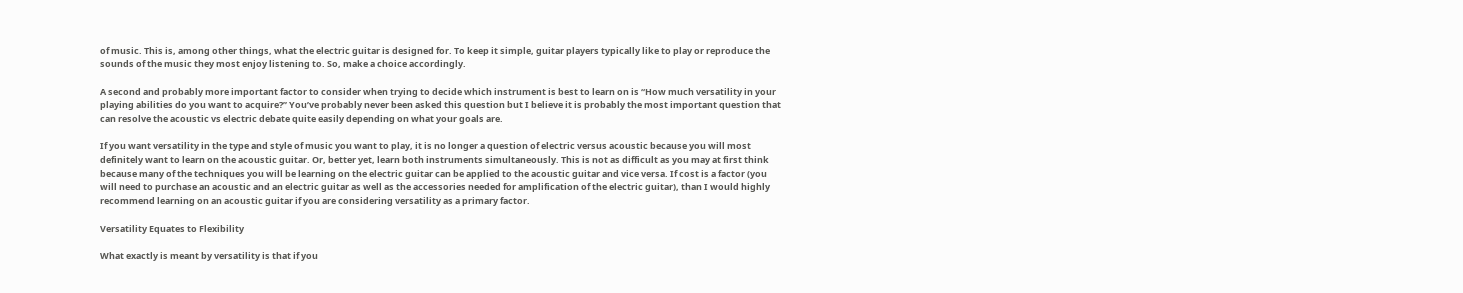of music. This is, among other things, what the electric guitar is designed for. To keep it simple, guitar players typically like to play or reproduce the sounds of the music they most enjoy listening to. So, make a choice accordingly.

A second and probably more important factor to consider when trying to decide which instrument is best to learn on is “How much versatility in your playing abilities do you want to acquire?” You’ve probably never been asked this question but I believe it is probably the most important question that can resolve the acoustic vs electric debate quite easily depending on what your goals are.

If you want versatility in the type and style of music you want to play, it is no longer a question of electric versus acoustic because you will most definitely want to learn on the acoustic guitar. Or, better yet, learn both instruments simultaneously. This is not as difficult as you may at first think because many of the techniques you will be learning on the electric guitar can be applied to the acoustic guitar and vice versa. If cost is a factor (you will need to purchase an acoustic and an electric guitar as well as the accessories needed for amplification of the electric guitar), than I would highly recommend learning on an acoustic guitar if you are considering versatility as a primary factor.

Versatility Equates to Flexibility

What exactly is meant by versatility is that if you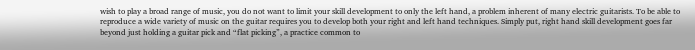wish to play a broad range of music, you do not want to limit your skill development to only the left hand, a problem inherent of many electric guitarists. To be able to reproduce a wide variety of music on the guitar requires you to develop both your right and left hand techniques. Simply put, right hand skill development goes far beyond just holding a guitar pick and “flat picking”, a practice common to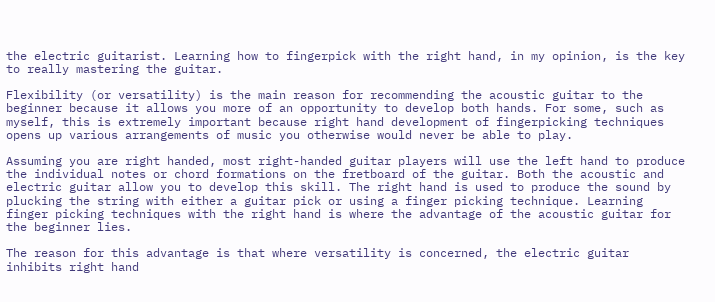the electric guitarist. Learning how to fingerpick with the right hand, in my opinion, is the key to really mastering the guitar.

Flexibility (or versatility) is the main reason for recommending the acoustic guitar to the beginner because it allows you more of an opportunity to develop both hands. For some, such as myself, this is extremely important because right hand development of fingerpicking techniques opens up various arrangements of music you otherwise would never be able to play.

Assuming you are right handed, most right-handed guitar players will use the left hand to produce the individual notes or chord formations on the fretboard of the guitar. Both the acoustic and electric guitar allow you to develop this skill. The right hand is used to produce the sound by plucking the string with either a guitar pick or using a finger picking technique. Learning finger picking techniques with the right hand is where the advantage of the acoustic guitar for the beginner lies.

The reason for this advantage is that where versatility is concerned, the electric guitar inhibits right hand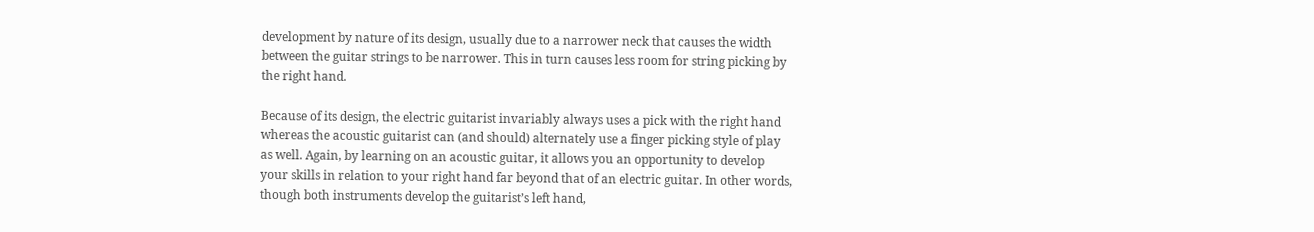development by nature of its design, usually due to a narrower neck that causes the width between the guitar strings to be narrower. This in turn causes less room for string picking by the right hand.

Because of its design, the electric guitarist invariably always uses a pick with the right hand whereas the acoustic guitarist can (and should) alternately use a finger picking style of play as well. Again, by learning on an acoustic guitar, it allows you an opportunity to develop your skills in relation to your right hand far beyond that of an electric guitar. In other words, though both instruments develop the guitarist’s left hand,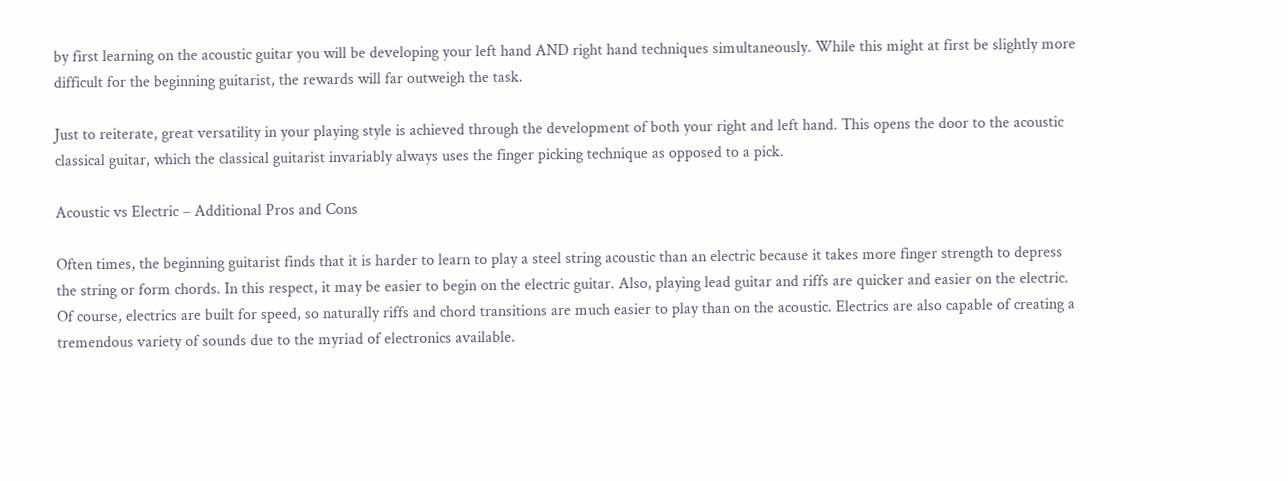by first learning on the acoustic guitar you will be developing your left hand AND right hand techniques simultaneously. While this might at first be slightly more difficult for the beginning guitarist, the rewards will far outweigh the task.

Just to reiterate, great versatility in your playing style is achieved through the development of both your right and left hand. This opens the door to the acoustic classical guitar, which the classical guitarist invariably always uses the finger picking technique as opposed to a pick.

Acoustic vs Electric – Additional Pros and Cons

Often times, the beginning guitarist finds that it is harder to learn to play a steel string acoustic than an electric because it takes more finger strength to depress the string or form chords. In this respect, it may be easier to begin on the electric guitar. Also, playing lead guitar and riffs are quicker and easier on the electric. Of course, electrics are built for speed, so naturally riffs and chord transitions are much easier to play than on the acoustic. Electrics are also capable of creating a tremendous variety of sounds due to the myriad of electronics available.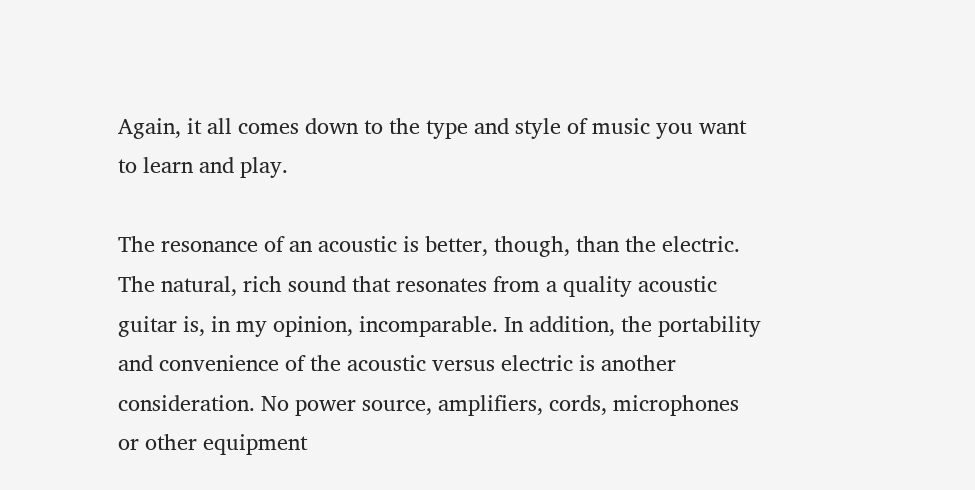Again, it all comes down to the type and style of music you want to learn and play.

The resonance of an acoustic is better, though, than the electric. The natural, rich sound that resonates from a quality acoustic guitar is, in my opinion, incomparable. In addition, the portability and convenience of the acoustic versus electric is another consideration. No power source, amplifiers, cords, microphones or other equipment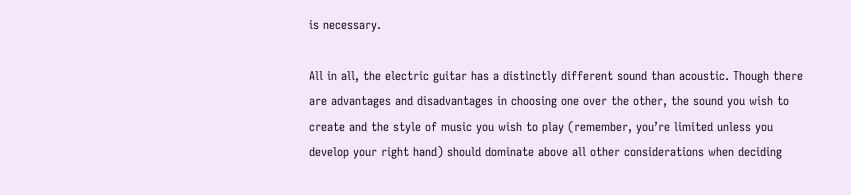is necessary.

All in all, the electric guitar has a distinctly different sound than acoustic. Though there are advantages and disadvantages in choosing one over the other, the sound you wish to create and the style of music you wish to play (remember, you’re limited unless you develop your right hand) should dominate above all other considerations when deciding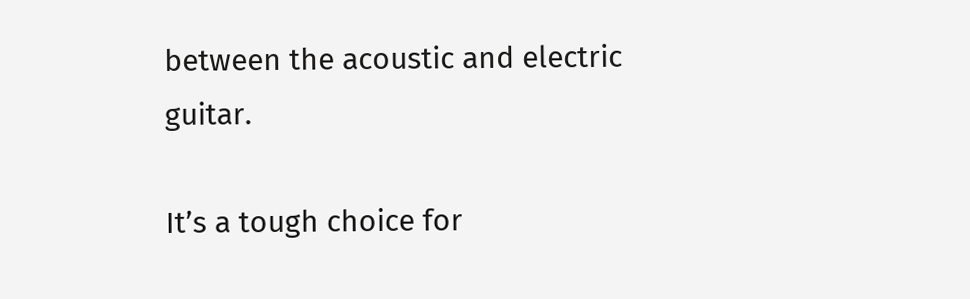between the acoustic and electric guitar.

It’s a tough choice for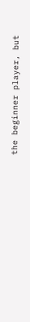the beginner player, but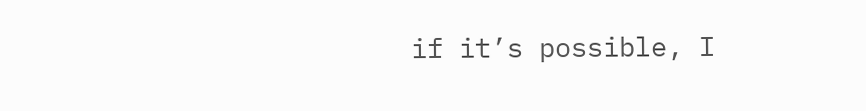if it’s possible, I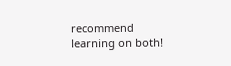recommend learning on both!